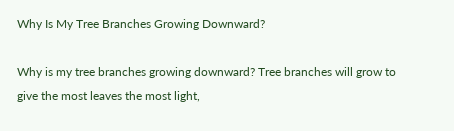Why Is My Tree Branches Growing Downward?

Why is my tree branches growing downward? Tree branches will grow to give the most leaves the most light,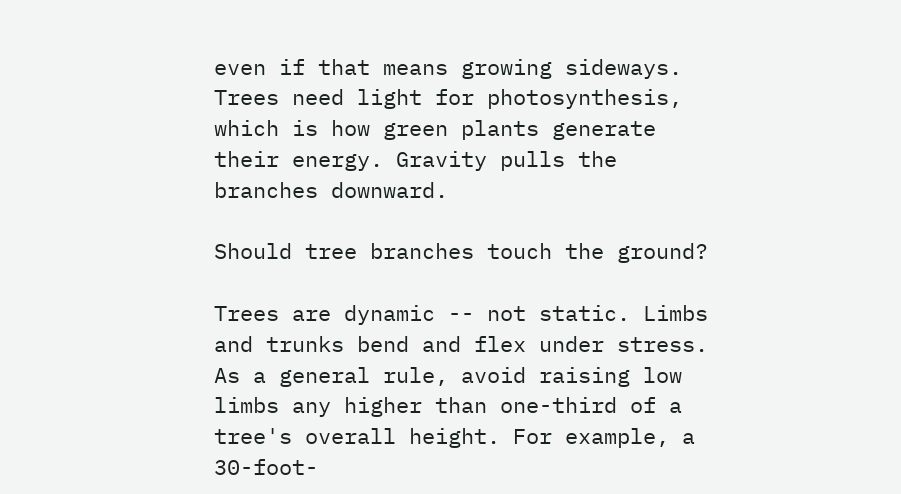even if that means growing sideways. Trees need light for photosynthesis, which is how green plants generate their energy. Gravity pulls the branches downward.

Should tree branches touch the ground?

Trees are dynamic -- not static. Limbs and trunks bend and flex under stress. As a general rule, avoid raising low limbs any higher than one-third of a tree's overall height. For example, a 30-foot-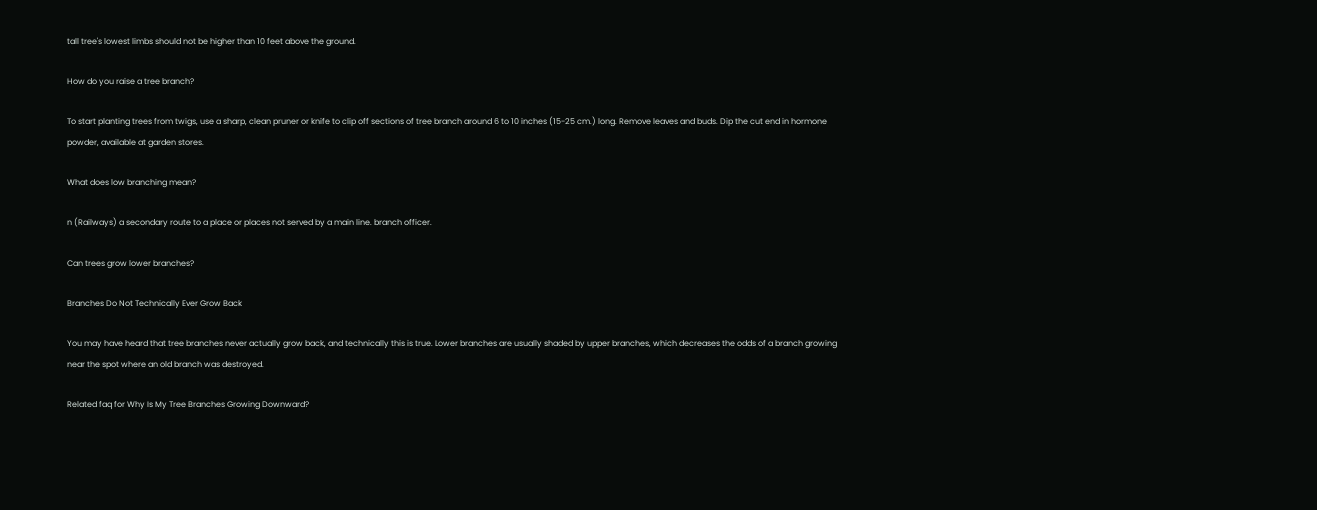tall tree's lowest limbs should not be higher than 10 feet above the ground.

How do you raise a tree branch?

To start planting trees from twigs, use a sharp, clean pruner or knife to clip off sections of tree branch around 6 to 10 inches (15-25 cm.) long. Remove leaves and buds. Dip the cut end in hormone powder, available at garden stores.

What does low branching mean?

n (Railways) a secondary route to a place or places not served by a main line. branch officer.

Can trees grow lower branches?

Branches Do Not Technically Ever Grow Back

You may have heard that tree branches never actually grow back, and technically this is true. Lower branches are usually shaded by upper branches, which decreases the odds of a branch growing near the spot where an old branch was destroyed.

Related faq for Why Is My Tree Branches Growing Downward?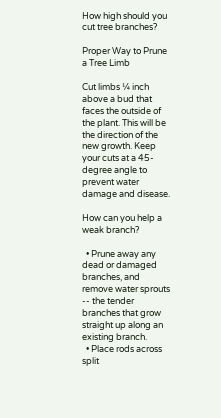How high should you cut tree branches?

Proper Way to Prune a Tree Limb

Cut limbs ¼ inch above a bud that faces the outside of the plant. This will be the direction of the new growth. Keep your cuts at a 45-degree angle to prevent water damage and disease.

How can you help a weak branch?

  • Prune away any dead or damaged branches, and remove water sprouts -- the tender branches that grow straight up along an existing branch.
  • Place rods across split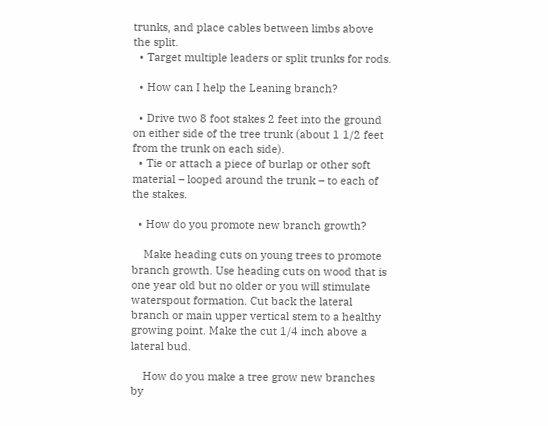trunks, and place cables between limbs above the split.
  • Target multiple leaders or split trunks for rods.

  • How can I help the Leaning branch?

  • Drive two 8 foot stakes 2 feet into the ground on either side of the tree trunk (about 1 1/2 feet from the trunk on each side).
  • Tie or attach a piece of burlap or other soft material – looped around the trunk – to each of the stakes.

  • How do you promote new branch growth?

    Make heading cuts on young trees to promote branch growth. Use heading cuts on wood that is one year old but no older or you will stimulate waterspout formation. Cut back the lateral branch or main upper vertical stem to a healthy growing point. Make the cut 1/4 inch above a lateral bud.

    How do you make a tree grow new branches by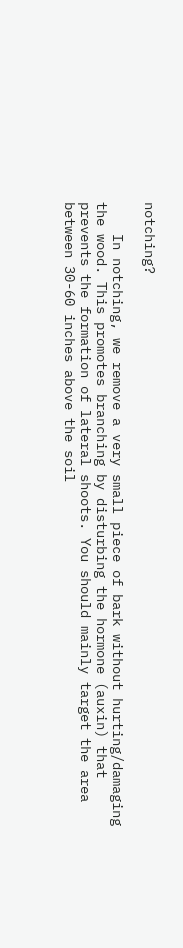notching?

    In notching, we remove a very small piece of bark without hurting/damaging the wood. This promotes branching by disturbing the hormone (auxin) that prevents the formation of lateral shoots. You should mainly target the area between 30-60 inches above the soil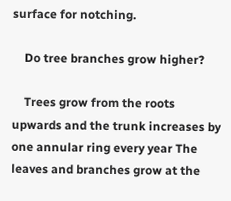surface for notching.

    Do tree branches grow higher?

    Trees grow from the roots upwards and the trunk increases by one annular ring every year The leaves and branches grow at the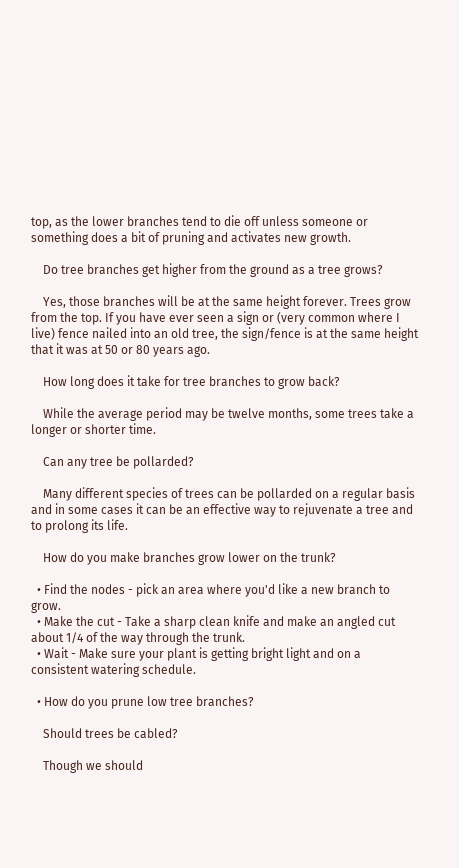top, as the lower branches tend to die off unless someone or something does a bit of pruning and activates new growth.

    Do tree branches get higher from the ground as a tree grows?

    Yes, those branches will be at the same height forever. Trees grow from the top. If you have ever seen a sign or (very common where I live) fence nailed into an old tree, the sign/fence is at the same height that it was at 50 or 80 years ago.

    How long does it take for tree branches to grow back?

    While the average period may be twelve months, some trees take a longer or shorter time.

    Can any tree be pollarded?

    Many different species of trees can be pollarded on a regular basis and in some cases it can be an effective way to rejuvenate a tree and to prolong its life.

    How do you make branches grow lower on the trunk?

  • Find the nodes - pick an area where you'd like a new branch to grow.
  • Make the cut - Take a sharp clean knife and make an angled cut about 1/4 of the way through the trunk.
  • Wait - Make sure your plant is getting bright light and on a consistent watering schedule.

  • How do you prune low tree branches?

    Should trees be cabled?

    Though we should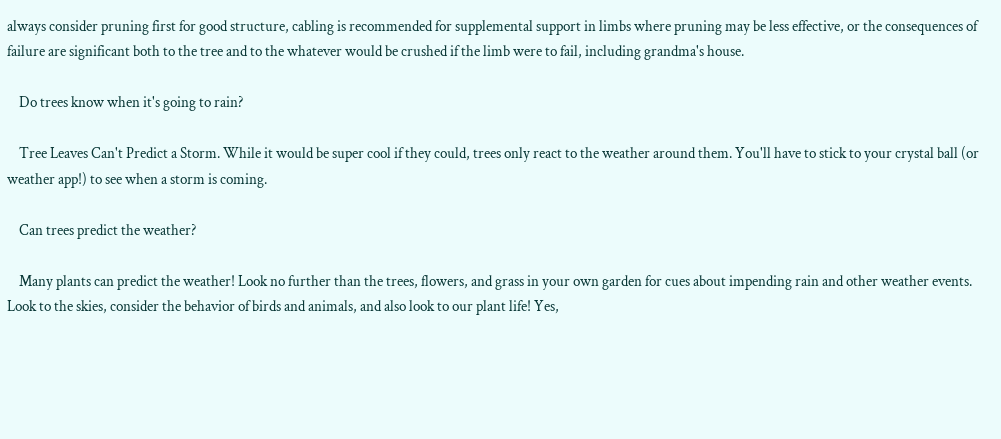always consider pruning first for good structure, cabling is recommended for supplemental support in limbs where pruning may be less effective, or the consequences of failure are significant both to the tree and to the whatever would be crushed if the limb were to fail, including grandma's house.

    Do trees know when it's going to rain?

    Tree Leaves Can't Predict a Storm. While it would be super cool if they could, trees only react to the weather around them. You'll have to stick to your crystal ball (or weather app!) to see when a storm is coming.

    Can trees predict the weather?

    Many plants can predict the weather! Look no further than the trees, flowers, and grass in your own garden for cues about impending rain and other weather events. Look to the skies, consider the behavior of birds and animals, and also look to our plant life! Yes,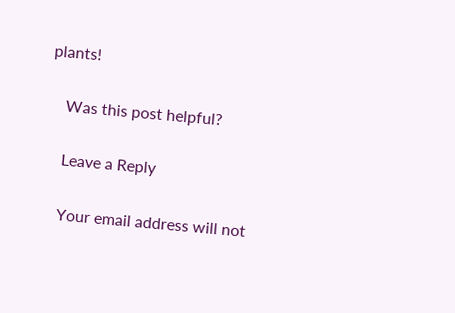plants!

    Was this post helpful?

    Leave a Reply

    Your email address will not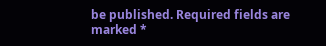be published. Required fields are marked *